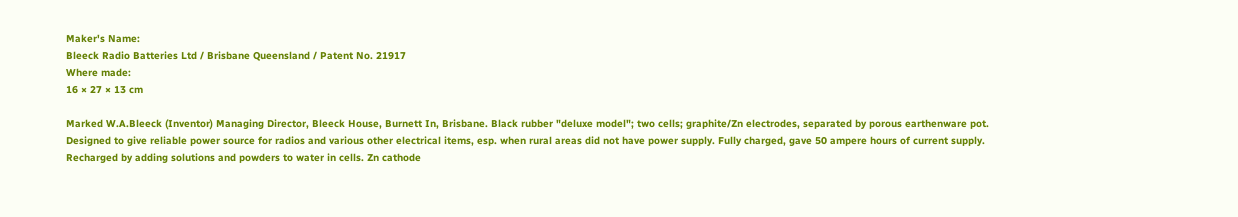Maker's Name:
Bleeck Radio Batteries Ltd / Brisbane Queensland / Patent No. 21917
Where made:
16 × 27 × 13 cm

Marked W.A.Bleeck (Inventor) Managing Director, Bleeck House, Burnett In, Brisbane. Black rubber "deluxe model"; two cells; graphite/Zn electrodes, separated by porous earthenware pot. Designed to give reliable power source for radios and various other electrical items, esp. when rural areas did not have power supply. Fully charged, gave 50 ampere hours of current supply. Recharged by adding solutions and powders to water in cells. Zn cathode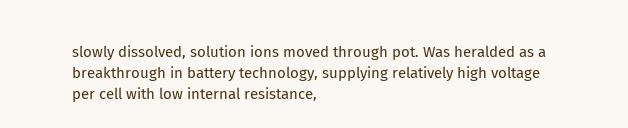slowly dissolved, solution ions moved through pot. Was heralded as a breakthrough in battery technology, supplying relatively high voltage per cell with low internal resistance,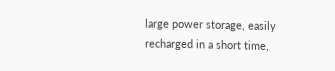large power storage, easily recharged in a short time,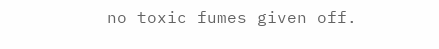no toxic fumes given off.